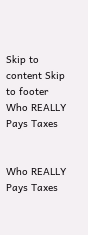Skip to content Skip to footer
Who REALLY Pays Taxes


Who REALLY Pays Taxes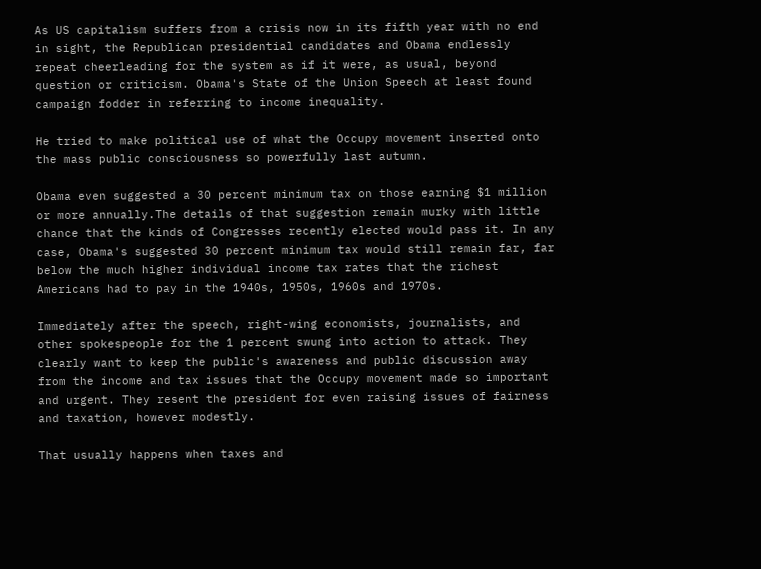As US capitalism suffers from a crisis now in its fifth year with no end in sight, the Republican presidential candidates and Obama endlessly repeat cheerleading for the system as if it were, as usual, beyond question or criticism. Obama's State of the Union Speech at least found campaign fodder in referring to income inequality.

He tried to make political use of what the Occupy movement inserted onto the mass public consciousness so powerfully last autumn.

Obama even suggested a 30 percent minimum tax on those earning $1 million or more annually.The details of that suggestion remain murky with little chance that the kinds of Congresses recently elected would pass it. In any case, Obama's suggested 30 percent minimum tax would still remain far, far below the much higher individual income tax rates that the richest Americans had to pay in the 1940s, 1950s, 1960s and 1970s.

Immediately after the speech, right-wing economists, journalists, and other spokespeople for the 1 percent swung into action to attack. They clearly want to keep the public's awareness and public discussion away from the income and tax issues that the Occupy movement made so important and urgent. They resent the president for even raising issues of fairness and taxation, however modestly.

That usually happens when taxes and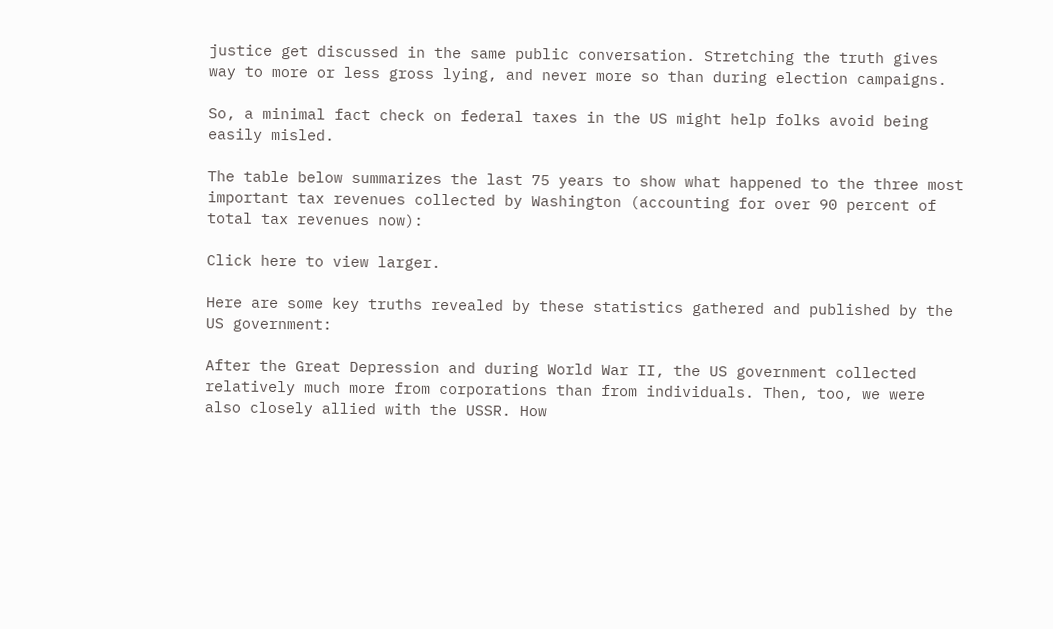justice get discussed in the same public conversation. Stretching the truth gives way to more or less gross lying, and never more so than during election campaigns.

So, a minimal fact check on federal taxes in the US might help folks avoid being easily misled.

The table below summarizes the last 75 years to show what happened to the three most important tax revenues collected by Washington (accounting for over 90 percent of total tax revenues now):

Click here to view larger.

Here are some key truths revealed by these statistics gathered and published by the US government:

After the Great Depression and during World War II, the US government collected relatively much more from corporations than from individuals. Then, too, we were also closely allied with the USSR. How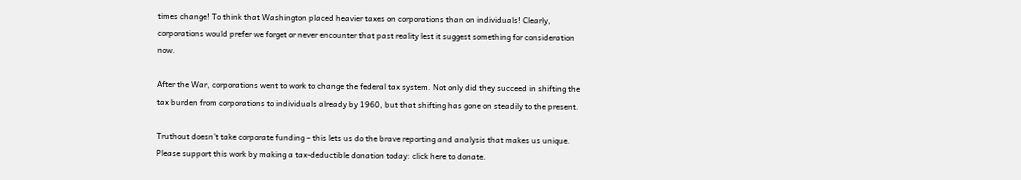times change! To think that Washington placed heavier taxes on corporations than on individuals! Clearly, corporations would prefer we forget or never encounter that past reality lest it suggest something for consideration now.

After the War, corporations went to work to change the federal tax system. Not only did they succeed in shifting the tax burden from corporations to individuals already by 1960, but that shifting has gone on steadily to the present.

Truthout doesn’t take corporate funding – this lets us do the brave reporting and analysis that makes us unique. Please support this work by making a tax-deductible donation today: click here to donate.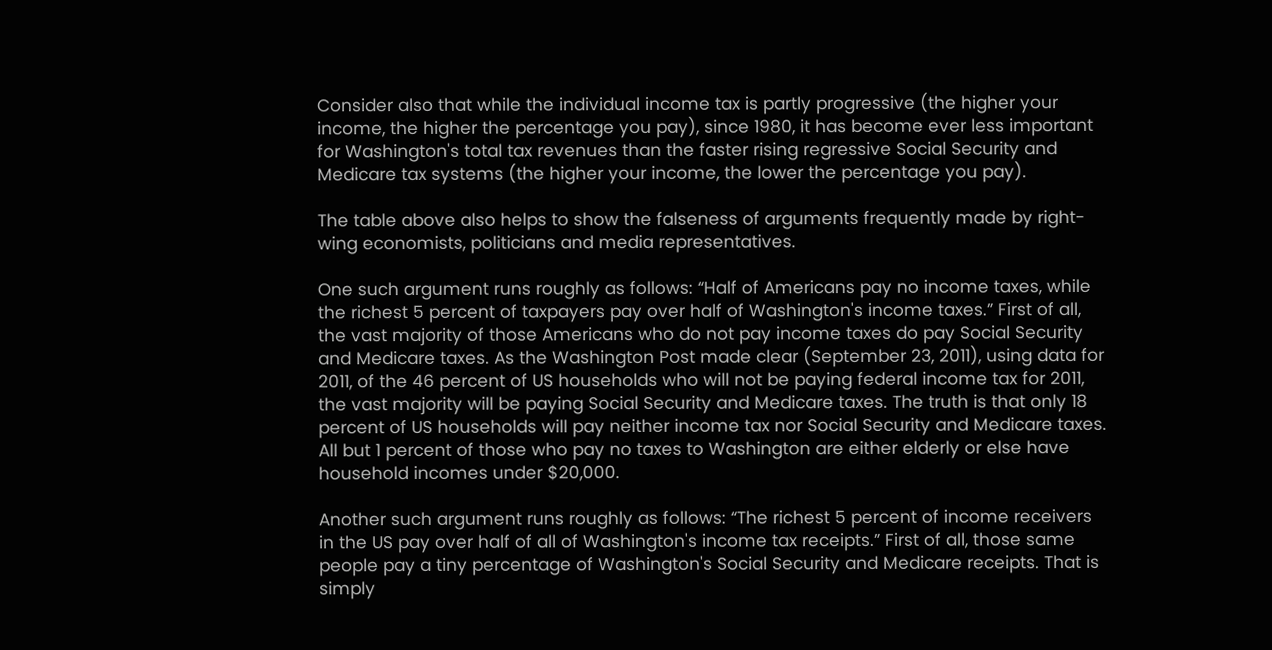Consider also that while the individual income tax is partly progressive (the higher your income, the higher the percentage you pay), since 1980, it has become ever less important for Washington's total tax revenues than the faster rising regressive Social Security and Medicare tax systems (the higher your income, the lower the percentage you pay).

The table above also helps to show the falseness of arguments frequently made by right-wing economists, politicians and media representatives.

One such argument runs roughly as follows: “Half of Americans pay no income taxes, while the richest 5 percent of taxpayers pay over half of Washington's income taxes.” First of all, the vast majority of those Americans who do not pay income taxes do pay Social Security and Medicare taxes. As the Washington Post made clear (September 23, 2011), using data for 2011, of the 46 percent of US households who will not be paying federal income tax for 2011, the vast majority will be paying Social Security and Medicare taxes. The truth is that only 18 percent of US households will pay neither income tax nor Social Security and Medicare taxes. All but 1 percent of those who pay no taxes to Washington are either elderly or else have household incomes under $20,000.

Another such argument runs roughly as follows: “The richest 5 percent of income receivers in the US pay over half of all of Washington's income tax receipts.” First of all, those same people pay a tiny percentage of Washington's Social Security and Medicare receipts. That is simply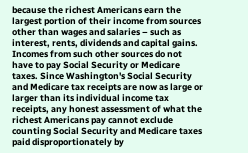because the richest Americans earn the largest portion of their income from sources other than wages and salaries – such as interest, rents, dividends and capital gains. Incomes from such other sources do not have to pay Social Security or Medicare taxes. Since Washington's Social Security and Medicare tax receipts are now as large or larger than its individual income tax receipts, any honest assessment of what the richest Americans pay cannot exclude counting Social Security and Medicare taxes paid disproportionately by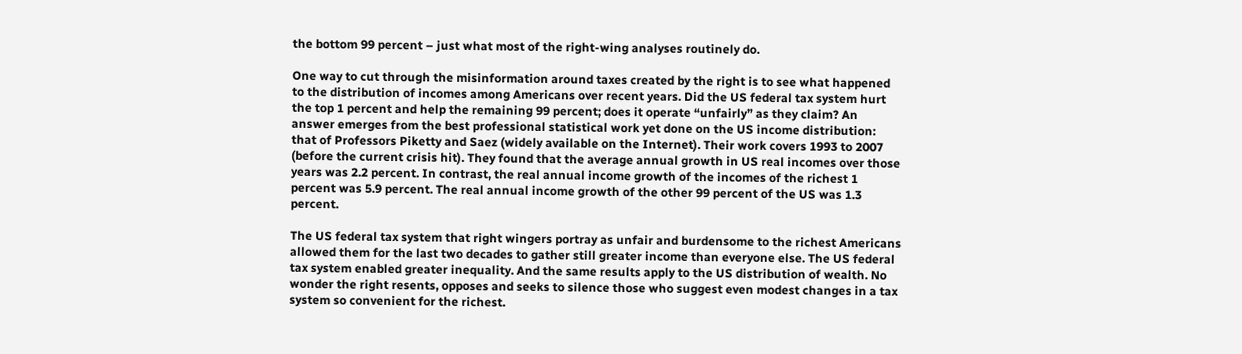the bottom 99 percent – just what most of the right-wing analyses routinely do.

One way to cut through the misinformation around taxes created by the right is to see what happened to the distribution of incomes among Americans over recent years. Did the US federal tax system hurt the top 1 percent and help the remaining 99 percent; does it operate “unfairly” as they claim? An answer emerges from the best professional statistical work yet done on the US income distribution: that of Professors Piketty and Saez (widely available on the Internet). Their work covers 1993 to 2007 (before the current crisis hit). They found that the average annual growth in US real incomes over those years was 2.2 percent. In contrast, the real annual income growth of the incomes of the richest 1 percent was 5.9 percent. The real annual income growth of the other 99 percent of the US was 1.3 percent.

The US federal tax system that right wingers portray as unfair and burdensome to the richest Americans allowed them for the last two decades to gather still greater income than everyone else. The US federal tax system enabled greater inequality. And the same results apply to the US distribution of wealth. No wonder the right resents, opposes and seeks to silence those who suggest even modest changes in a tax system so convenient for the richest.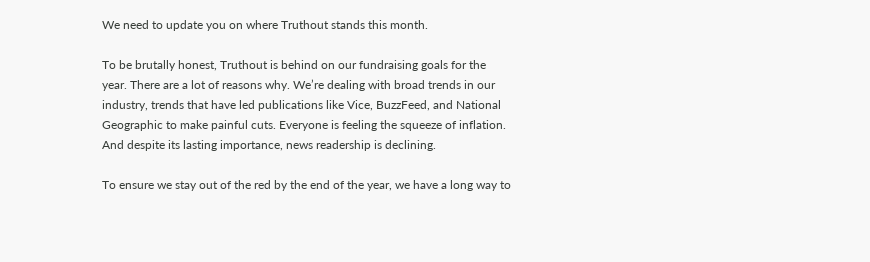We need to update you on where Truthout stands this month.

To be brutally honest, Truthout is behind on our fundraising goals for the year. There are a lot of reasons why. We’re dealing with broad trends in our industry, trends that have led publications like Vice, BuzzFeed, and National Geographic to make painful cuts. Everyone is feeling the squeeze of inflation. And despite its lasting importance, news readership is declining.

To ensure we stay out of the red by the end of the year, we have a long way to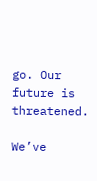go. Our future is threatened.

We’ve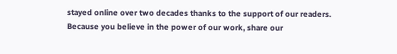stayed online over two decades thanks to the support of our readers. Because you believe in the power of our work, share our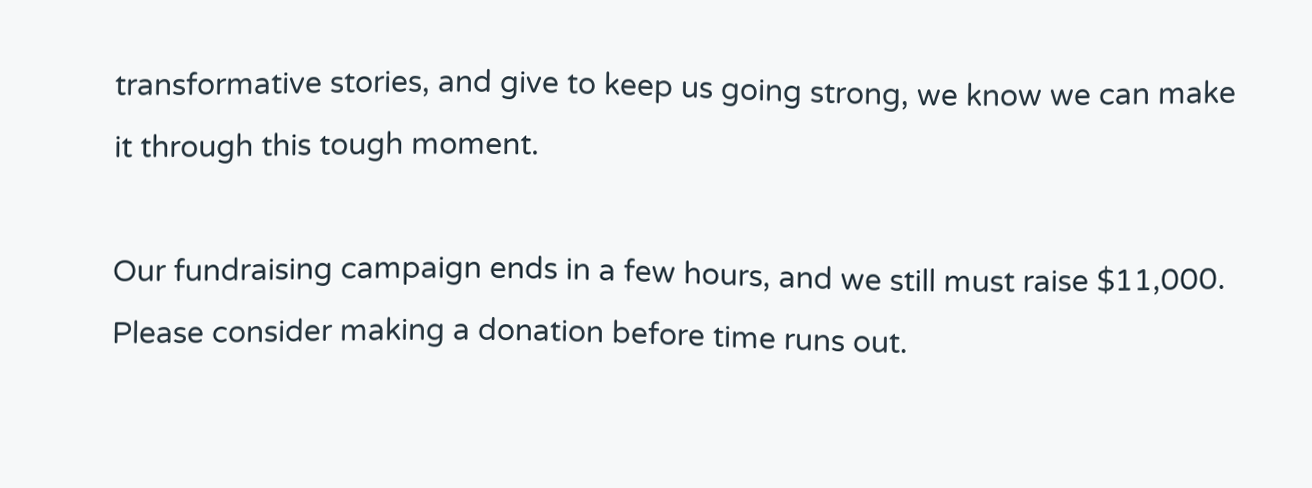transformative stories, and give to keep us going strong, we know we can make it through this tough moment.

Our fundraising campaign ends in a few hours, and we still must raise $11,000. Please consider making a donation before time runs out.